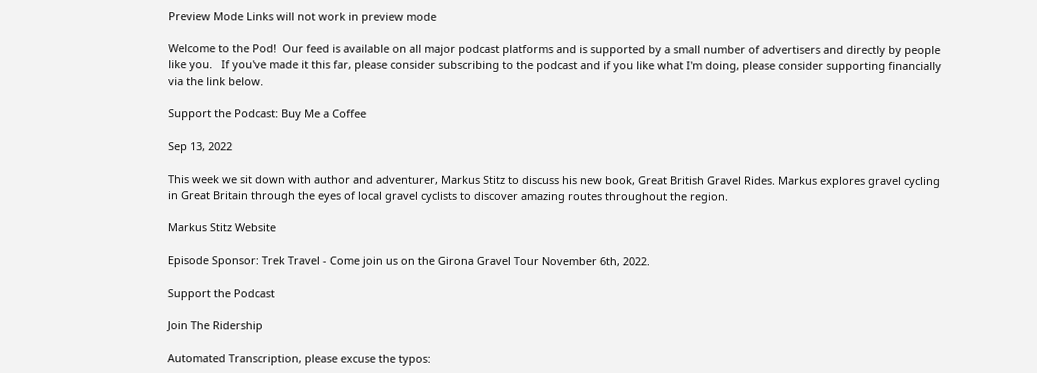Preview Mode Links will not work in preview mode

Welcome to the Pod!  Our feed is available on all major podcast platforms and is supported by a small number of advertisers and directly by people like you.   If you've made it this far, please consider subscribing to the podcast and if you like what I'm doing, please consider supporting financially via the link below.

Support the Podcast: Buy Me a Coffee

Sep 13, 2022

This week we sit down with author and adventurer, Markus Stitz to discuss his new book, Great British Gravel Rides. Markus explores gravel cycling in Great Britain through the eyes of local gravel cyclists to discover amazing routes throughout the region.

Markus Stitz Website

Episode Sponsor: Trek Travel - Come join us on the Girona Gravel Tour November 6th, 2022.

Support the Podcast

Join The Ridership

Automated Transcription, please excuse the typos: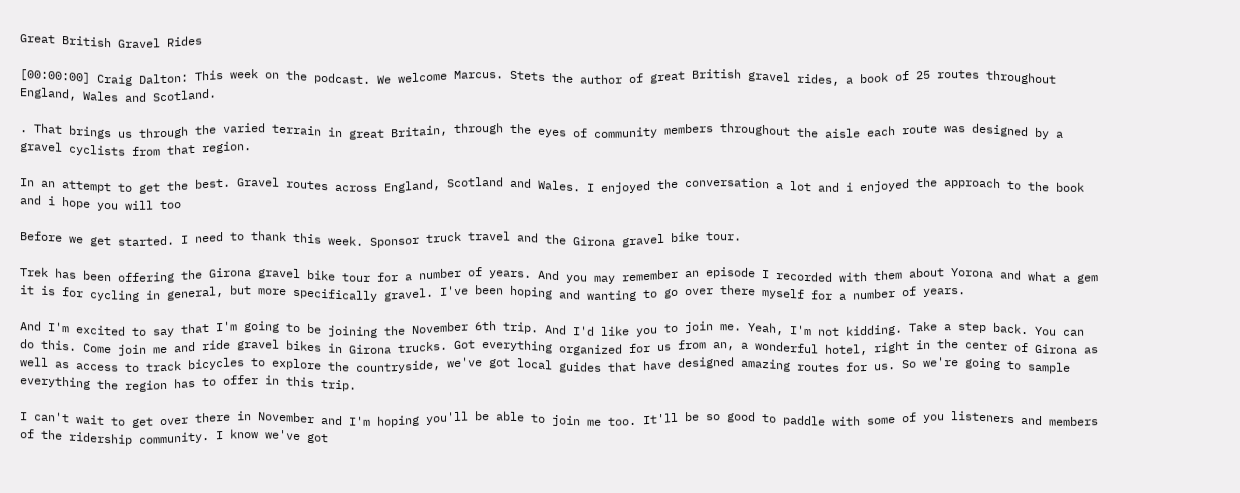Great British Gravel Rides

[00:00:00] Craig Dalton: This week on the podcast. We welcome Marcus. Stets the author of great British gravel rides, a book of 25 routes throughout England, Wales and Scotland.

. That brings us through the varied terrain in great Britain, through the eyes of community members throughout the aisle each route was designed by a gravel cyclists from that region.

In an attempt to get the best. Gravel routes across England, Scotland and Wales. I enjoyed the conversation a lot and i enjoyed the approach to the book and i hope you will too

Before we get started. I need to thank this week. Sponsor truck travel and the Girona gravel bike tour.

Trek has been offering the Girona gravel bike tour for a number of years. And you may remember an episode I recorded with them about Yorona and what a gem it is for cycling in general, but more specifically gravel. I've been hoping and wanting to go over there myself for a number of years.

And I'm excited to say that I'm going to be joining the November 6th trip. And I'd like you to join me. Yeah, I'm not kidding. Take a step back. You can do this. Come join me and ride gravel bikes in Girona trucks. Got everything organized for us from an, a wonderful hotel, right in the center of Girona as well as access to track bicycles to explore the countryside, we've got local guides that have designed amazing routes for us. So we're going to sample everything the region has to offer in this trip.

I can't wait to get over there in November and I'm hoping you'll be able to join me too. It'll be so good to paddle with some of you listeners and members of the ridership community. I know we've got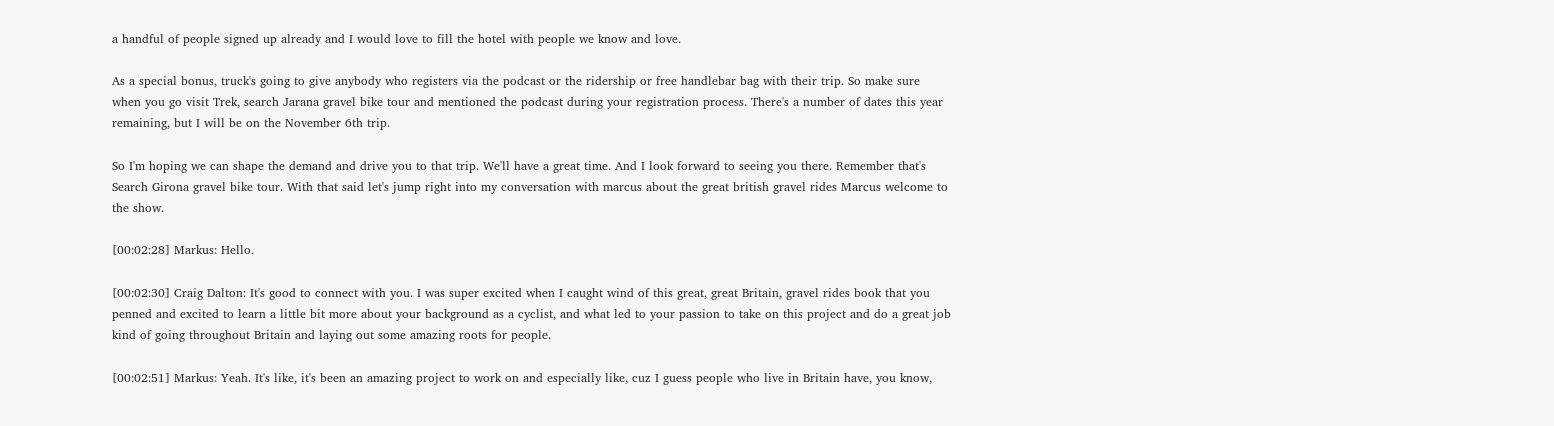a handful of people signed up already and I would love to fill the hotel with people we know and love.

As a special bonus, truck's going to give anybody who registers via the podcast or the ridership or free handlebar bag with their trip. So make sure when you go visit Trek, search Jarana gravel bike tour and mentioned the podcast during your registration process. There's a number of dates this year remaining, but I will be on the November 6th trip.

So I'm hoping we can shape the demand and drive you to that trip. We'll have a great time. And I look forward to seeing you there. Remember that's Search Girona gravel bike tour. With that said let's jump right into my conversation with marcus about the great british gravel rides Marcus welcome to the show.

[00:02:28] Markus: Hello.

[00:02:30] Craig Dalton: It's good to connect with you. I was super excited when I caught wind of this great, great Britain, gravel rides book that you penned and excited to learn a little bit more about your background as a cyclist, and what led to your passion to take on this project and do a great job kind of going throughout Britain and laying out some amazing roots for people.

[00:02:51] Markus: Yeah. It's like, it's been an amazing project to work on and especially like, cuz I guess people who live in Britain have, you know,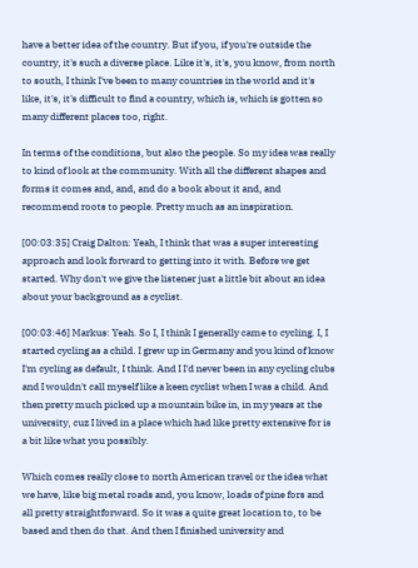have a better idea of the country. But if you, if you're outside the country, it's such a diverse place. Like it's, it's, you know, from north to south, I think I've been to many countries in the world and it's like, it's, it's difficult to find a country, which is, which is gotten so many different places too, right.

In terms of the conditions, but also the people. So my idea was really to kind of look at the community. With all the different shapes and forms it comes and, and, and do a book about it and, and recommend roots to people. Pretty much as an inspiration.

[00:03:35] Craig Dalton: Yeah, I think that was a super interesting approach and look forward to getting into it with. Before we get started. Why don't we give the listener just a little bit about an idea about your background as a cyclist.

[00:03:46] Markus: Yeah. So I, I think I generally came to cycling. I, I started cycling as a child. I grew up in Germany and you kind of know I'm cycling as default, I think. And I I'd never been in any cycling clubs and I wouldn't call myself like a keen cyclist when I was a child. And then pretty much picked up a mountain bike in, in my years at the university, cuz I lived in a place which had like pretty extensive for is a bit like what you possibly.

Which comes really close to north American travel or the idea what we have, like big metal roads and, you know, loads of pine fors and all pretty straightforward. So it was a quite great location to, to be based and then do that. And then I finished university and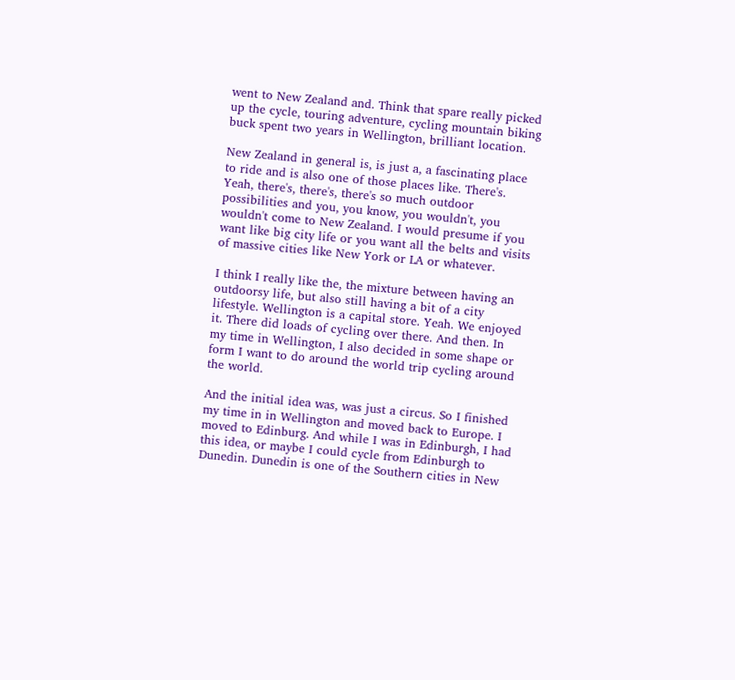went to New Zealand and. Think that spare really picked up the cycle, touring adventure, cycling mountain biking buck spent two years in Wellington, brilliant location.

New Zealand in general is, is just a, a fascinating place to ride and is also one of those places like. There's. Yeah, there's, there's, there's so much outdoor possibilities and you, you know, you wouldn't, you wouldn't come to New Zealand. I would presume if you want like big city life or you want all the belts and visits of massive cities like New York or LA or whatever.

I think I really like the, the mixture between having an outdoorsy life, but also still having a bit of a city lifestyle. Wellington is a capital store. Yeah. We enjoyed it. There did loads of cycling over there. And then. In my time in Wellington, I also decided in some shape or form I want to do around the world trip cycling around the world.

And the initial idea was, was just a circus. So I finished my time in in Wellington and moved back to Europe. I moved to Edinburg. And while I was in Edinburgh, I had this idea, or maybe I could cycle from Edinburgh to Dunedin. Dunedin is one of the Southern cities in New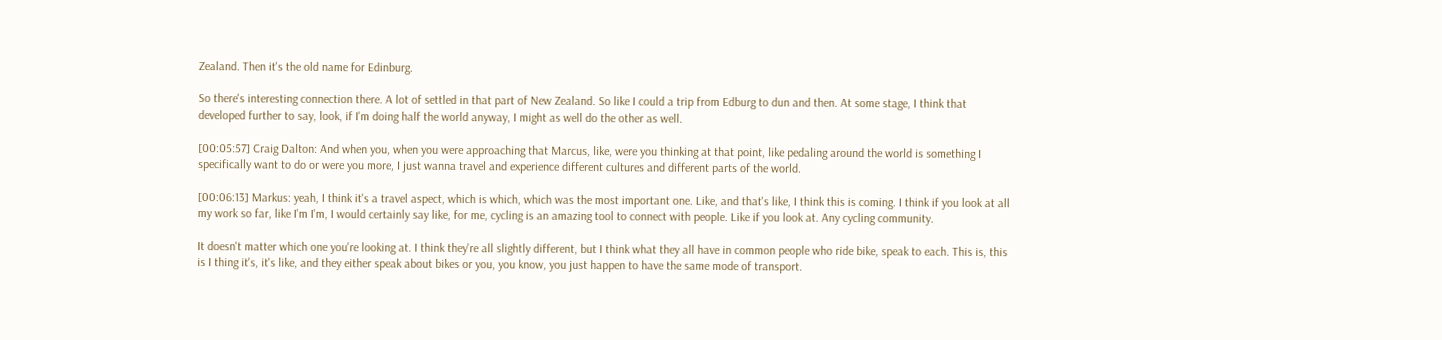Zealand. Then it's the old name for Edinburg.

So there's interesting connection there. A lot of settled in that part of New Zealand. So like I could a trip from Edburg to dun and then. At some stage, I think that developed further to say, look, if I'm doing half the world anyway, I might as well do the other as well.

[00:05:57] Craig Dalton: And when you, when you were approaching that Marcus, like, were you thinking at that point, like pedaling around the world is something I specifically want to do or were you more, I just wanna travel and experience different cultures and different parts of the world.

[00:06:13] Markus: yeah, I think it's a travel aspect, which is which, which was the most important one. Like, and that's like, I think this is coming. I think if you look at all my work so far, like I'm I'm, I would certainly say like, for me, cycling is an amazing tool to connect with people. Like if you look at. Any cycling community.

It doesn't matter which one you're looking at. I think they're all slightly different, but I think what they all have in common people who ride bike, speak to each. This is, this is I thing it's, it's like, and they either speak about bikes or you, you know, you just happen to have the same mode of transport.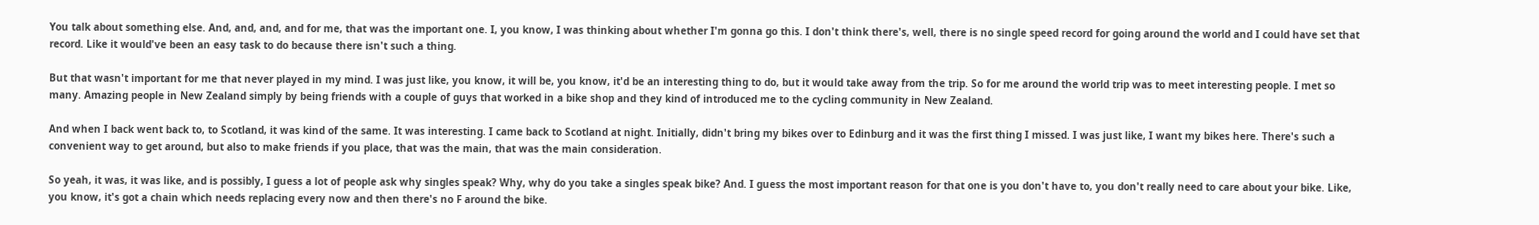You talk about something else. And, and, and, and for me, that was the important one. I, you know, I was thinking about whether I'm gonna go this. I don't think there's, well, there is no single speed record for going around the world and I could have set that record. Like it would've been an easy task to do because there isn't such a thing.

But that wasn't important for me that never played in my mind. I was just like, you know, it will be, you know, it'd be an interesting thing to do, but it would take away from the trip. So for me around the world trip was to meet interesting people. I met so many. Amazing people in New Zealand simply by being friends with a couple of guys that worked in a bike shop and they kind of introduced me to the cycling community in New Zealand.

And when I back went back to, to Scotland, it was kind of the same. It was interesting. I came back to Scotland at night. Initially, didn't bring my bikes over to Edinburg and it was the first thing I missed. I was just like, I want my bikes here. There's such a convenient way to get around, but also to make friends if you place, that was the main, that was the main consideration.

So yeah, it was, it was like, and is possibly, I guess a lot of people ask why singles speak? Why, why do you take a singles speak bike? And. I guess the most important reason for that one is you don't have to, you don't really need to care about your bike. Like, you know, it's got a chain which needs replacing every now and then there's no F around the bike.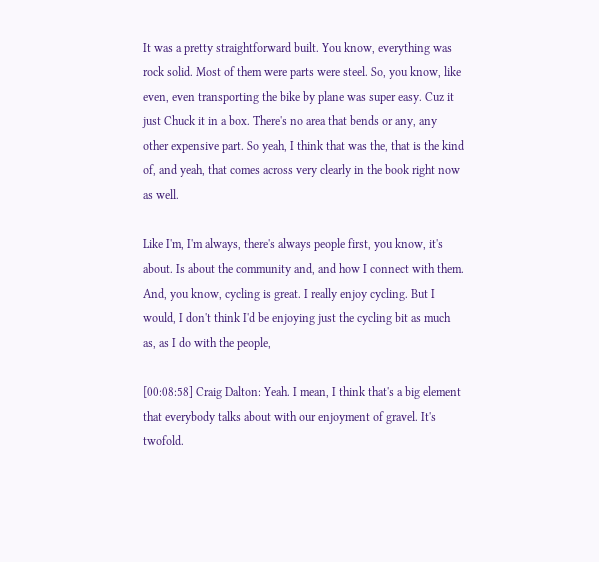It was a pretty straightforward built. You know, everything was rock solid. Most of them were parts were steel. So, you know, like even, even transporting the bike by plane was super easy. Cuz it just Chuck it in a box. There's no area that bends or any, any other expensive part. So yeah, I think that was the, that is the kind of, and yeah, that comes across very clearly in the book right now as well.

Like I'm, I'm always, there's always people first, you know, it's about. Is about the community and, and how I connect with them. And, you know, cycling is great. I really enjoy cycling. But I would, I don't think I'd be enjoying just the cycling bit as much as, as I do with the people,

[00:08:58] Craig Dalton: Yeah. I mean, I think that's a big element that everybody talks about with our enjoyment of gravel. It's twofold.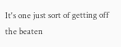It's one just sort of getting off the beaten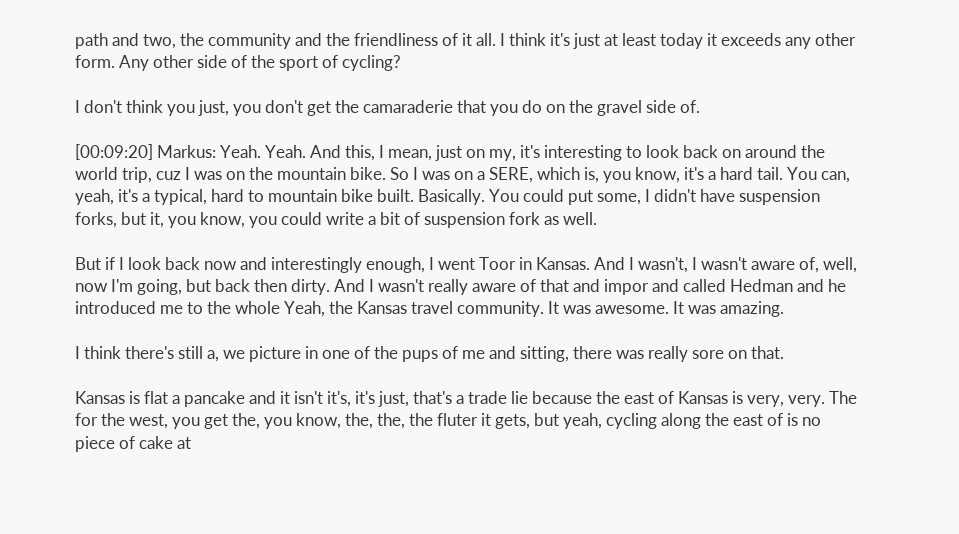path and two, the community and the friendliness of it all. I think it's just at least today it exceeds any other form. Any other side of the sport of cycling?

I don't think you just, you don't get the camaraderie that you do on the gravel side of.

[00:09:20] Markus: Yeah. Yeah. And this, I mean, just on my, it's interesting to look back on around the world trip, cuz I was on the mountain bike. So I was on a SERE, which is, you know, it's a hard tail. You can, yeah, it's a typical, hard to mountain bike built. Basically. You could put some, I didn't have suspension forks, but it, you know, you could write a bit of suspension fork as well.

But if I look back now and interestingly enough, I went Toor in Kansas. And I wasn't, I wasn't aware of, well, now I'm going, but back then dirty. And I wasn't really aware of that and impor and called Hedman and he introduced me to the whole Yeah, the Kansas travel community. It was awesome. It was amazing.

I think there's still a, we picture in one of the pups of me and sitting, there was really sore on that.

Kansas is flat a pancake and it isn't it's, it's just, that's a trade lie because the east of Kansas is very, very. The for the west, you get the, you know, the, the, the fluter it gets, but yeah, cycling along the east of is no piece of cake at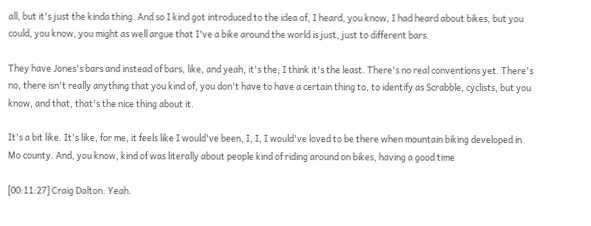all, but it's just the kinda thing. And so I kind got introduced to the idea of, I heard, you know, I had heard about bikes, but you could, you know, you might as well argue that I've a bike around the world is just, just to different bars.

They have Jones's bars and instead of bars, like, and yeah, it's the, I think it's the least. There's no real conventions yet. There's no, there isn't really anything that you kind of, you don't have to have a certain thing to, to identify as Scrabble, cyclists, but you know, and that, that's the nice thing about it.

It's a bit like. It's like, for me, it feels like I would've been, I, I, I would've loved to be there when mountain biking developed in Mo county. And, you know, kind of was literally about people kind of riding around on bikes, having a good time

[00:11:27] Craig Dalton: Yeah.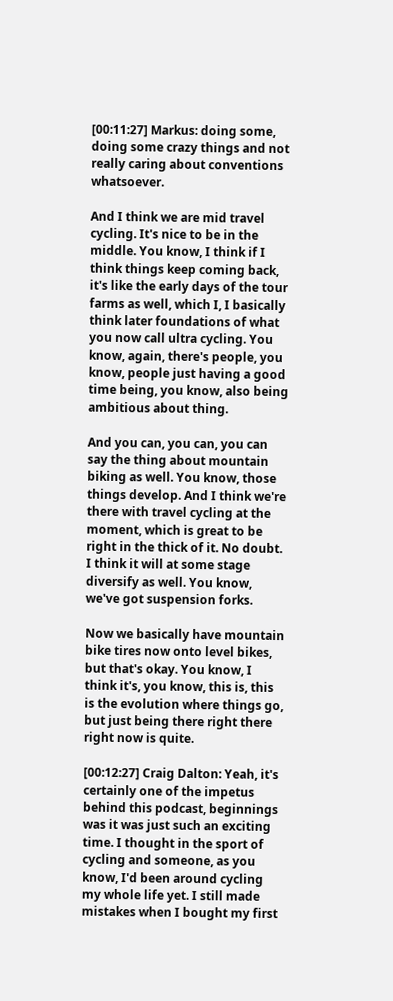[00:11:27] Markus: doing some, doing some crazy things and not really caring about conventions whatsoever.

And I think we are mid travel cycling. It's nice to be in the middle. You know, I think if I think things keep coming back, it's like the early days of the tour farms as well, which I, I basically think later foundations of what you now call ultra cycling. You know, again, there's people, you know, people just having a good time being, you know, also being ambitious about thing.

And you can, you can, you can say the thing about mountain biking as well. You know, those things develop. And I think we're there with travel cycling at the moment, which is great to be right in the thick of it. No doubt. I think it will at some stage diversify as well. You know, we've got suspension forks.

Now we basically have mountain bike tires now onto level bikes, but that's okay. You know, I think it's, you know, this is, this is the evolution where things go, but just being there right there right now is quite.

[00:12:27] Craig Dalton: Yeah, it's certainly one of the impetus behind this podcast, beginnings was it was just such an exciting time. I thought in the sport of cycling and someone, as you know, I'd been around cycling my whole life yet. I still made mistakes when I bought my first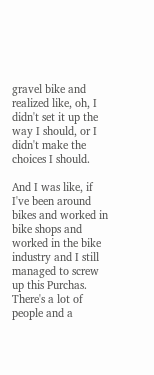gravel bike and realized like, oh, I didn't set it up the way I should, or I didn't make the choices I should.

And I was like, if I've been around bikes and worked in bike shops and worked in the bike industry and I still managed to screw up this Purchas. There's a lot of people and a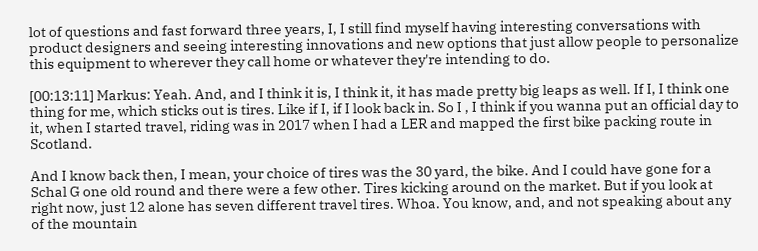lot of questions and fast forward three years, I, I still find myself having interesting conversations with product designers and seeing interesting innovations and new options that just allow people to personalize this equipment to wherever they call home or whatever they're intending to do.

[00:13:11] Markus: Yeah. And, and I think it is, I think it, it has made pretty big leaps as well. If I, I think one thing for me, which sticks out is tires. Like if I, if I look back in. So I , I think if you wanna put an official day to it, when I started travel, riding was in 2017 when I had a LER and mapped the first bike packing route in Scotland.

And I know back then, I mean, your choice of tires was the 30 yard, the bike. And I could have gone for a Schal G one old round and there were a few other. Tires kicking around on the market. But if you look at right now, just 12 alone has seven different travel tires. Whoa. You know, and, and not speaking about any of the mountain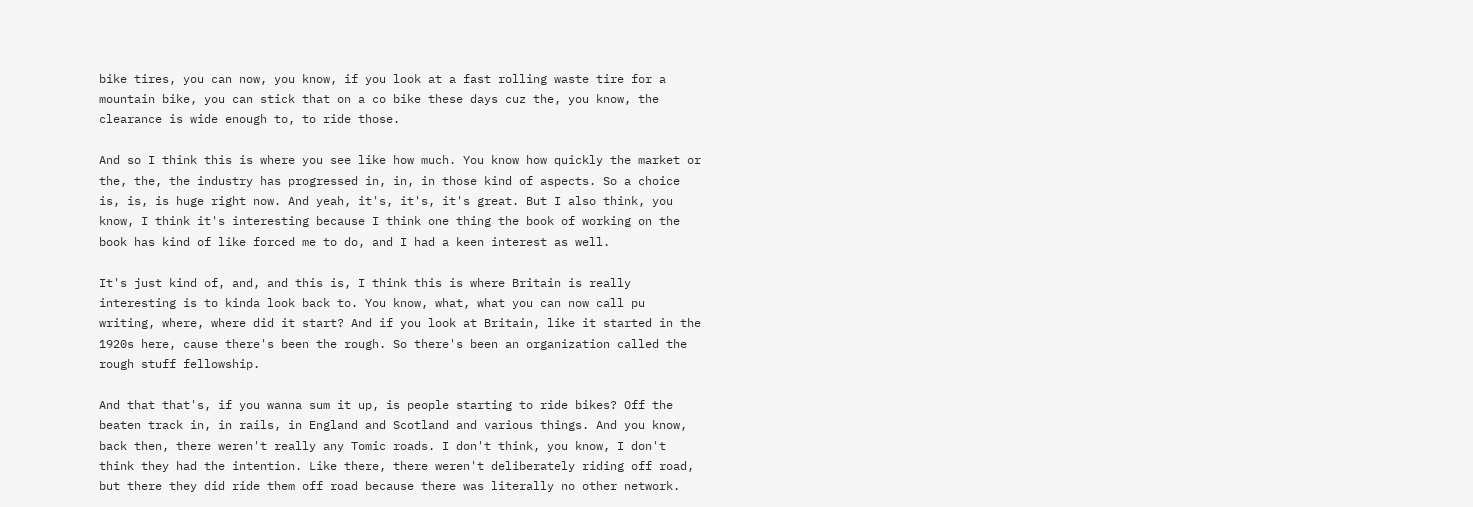bike tires, you can now, you know, if you look at a fast rolling waste tire for a mountain bike, you can stick that on a co bike these days cuz the, you know, the clearance is wide enough to, to ride those.

And so I think this is where you see like how much. You know how quickly the market or the, the, the industry has progressed in, in, in those kind of aspects. So a choice is, is, is huge right now. And yeah, it's, it's, it's great. But I also think, you know, I think it's interesting because I think one thing the book of working on the book has kind of like forced me to do, and I had a keen interest as well.

It's just kind of, and, and this is, I think this is where Britain is really interesting is to kinda look back to. You know, what, what you can now call pu writing, where, where did it start? And if you look at Britain, like it started in the 1920s here, cause there's been the rough. So there's been an organization called the rough stuff fellowship.

And that that's, if you wanna sum it up, is people starting to ride bikes? Off the beaten track in, in rails, in England and Scotland and various things. And you know, back then, there weren't really any Tomic roads. I don't think, you know, I don't think they had the intention. Like there, there weren't deliberately riding off road, but there they did ride them off road because there was literally no other network.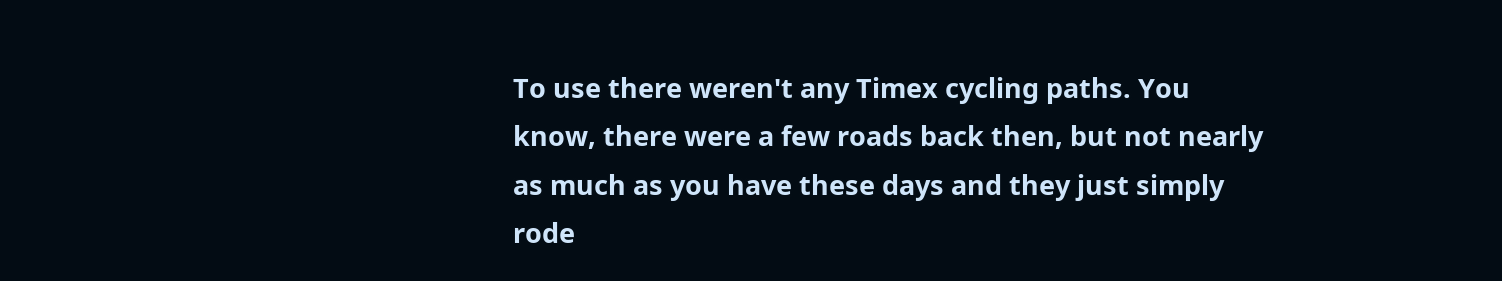To use there weren't any Timex cycling paths. You know, there were a few roads back then, but not nearly as much as you have these days and they just simply rode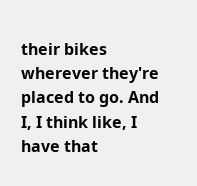their bikes wherever they're placed to go. And I, I think like, I have that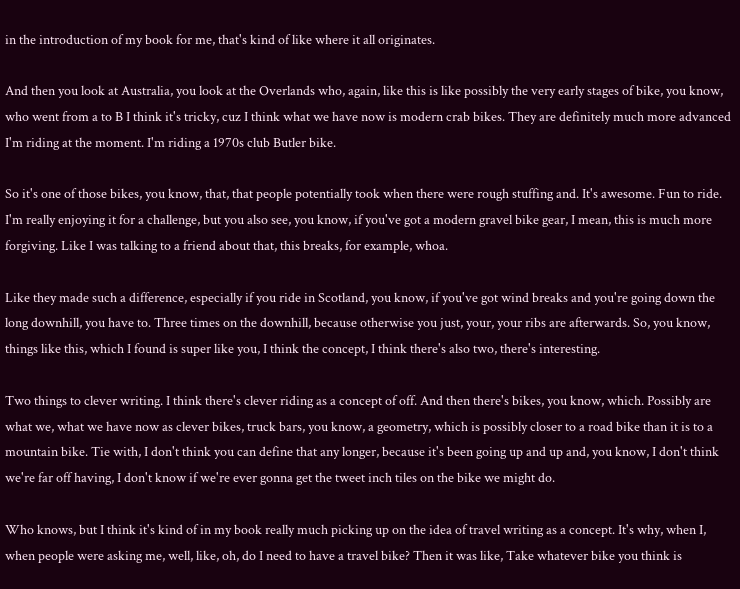in the introduction of my book for me, that's kind of like where it all originates.

And then you look at Australia, you look at the Overlands who, again, like this is like possibly the very early stages of bike, you know, who went from a to B I think it's tricky, cuz I think what we have now is modern crab bikes. They are definitely much more advanced I'm riding at the moment. I'm riding a 1970s club Butler bike.

So it's one of those bikes, you know, that, that people potentially took when there were rough stuffing and. It's awesome. Fun to ride. I'm really enjoying it for a challenge, but you also see, you know, if you've got a modern gravel bike gear, I mean, this is much more forgiving. Like I was talking to a friend about that, this breaks, for example, whoa.

Like they made such a difference, especially if you ride in Scotland, you know, if you've got wind breaks and you're going down the long downhill, you have to. Three times on the downhill, because otherwise you just, your, your ribs are afterwards. So, you know, things like this, which I found is super like you, I think the concept, I think there's also two, there's interesting.

Two things to clever writing. I think there's clever riding as a concept of off. And then there's bikes, you know, which. Possibly are what we, what we have now as clever bikes, truck bars, you know, a geometry, which is possibly closer to a road bike than it is to a mountain bike. Tie with, I don't think you can define that any longer, because it's been going up and up and, you know, I don't think we're far off having, I don't know if we're ever gonna get the tweet inch tiles on the bike we might do.

Who knows, but I think it's kind of in my book really much picking up on the idea of travel writing as a concept. It's why, when I, when people were asking me, well, like, oh, do I need to have a travel bike? Then it was like, Take whatever bike you think is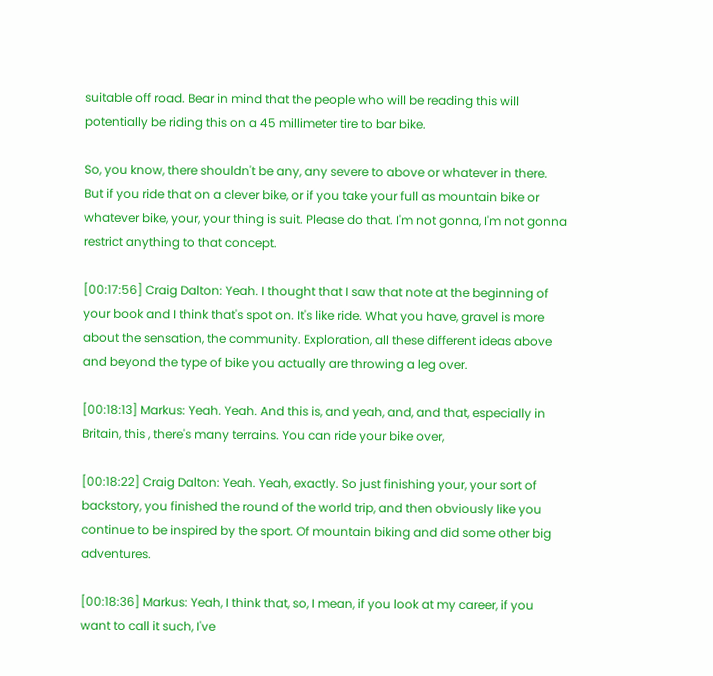suitable off road. Bear in mind that the people who will be reading this will potentially be riding this on a 45 millimeter tire to bar bike.

So, you know, there shouldn't be any, any severe to above or whatever in there. But if you ride that on a clever bike, or if you take your full as mountain bike or whatever bike, your, your thing is suit. Please do that. I'm not gonna, I'm not gonna restrict anything to that concept.

[00:17:56] Craig Dalton: Yeah. I thought that I saw that note at the beginning of your book and I think that's spot on. It's like ride. What you have, gravel is more about the sensation, the community. Exploration, all these different ideas above and beyond the type of bike you actually are throwing a leg over.

[00:18:13] Markus: Yeah. Yeah. And this is, and yeah, and, and that, especially in Britain, this , there's many terrains. You can ride your bike over,

[00:18:22] Craig Dalton: Yeah. Yeah, exactly. So just finishing your, your sort of backstory, you finished the round of the world trip, and then obviously like you continue to be inspired by the sport. Of mountain biking and did some other big adventures.

[00:18:36] Markus: Yeah, I think that, so, I mean, if you look at my career, if you want to call it such, I've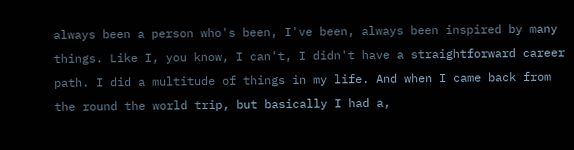always been a person who's been, I've been, always been inspired by many things. Like I, you know, I can't, I didn't have a straightforward career path. I did a multitude of things in my life. And when I came back from the round the world trip, but basically I had a,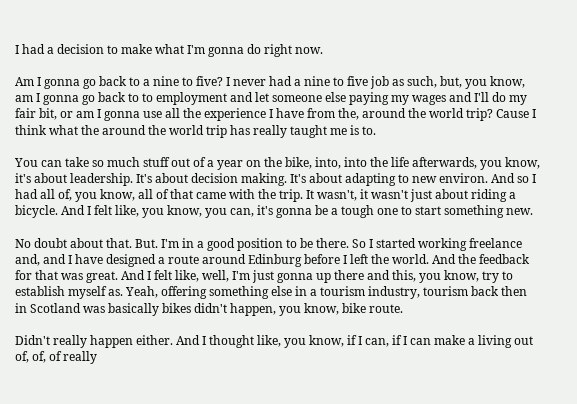I had a decision to make what I'm gonna do right now.

Am I gonna go back to a nine to five? I never had a nine to five job as such, but, you know, am I gonna go back to to employment and let someone else paying my wages and I'll do my fair bit, or am I gonna use all the experience I have from the, around the world trip? Cause I think what the around the world trip has really taught me is to.

You can take so much stuff out of a year on the bike, into, into the life afterwards, you know, it's about leadership. It's about decision making. It's about adapting to new environ. And so I had all of, you know, all of that came with the trip. It wasn't, it wasn't just about riding a bicycle. And I felt like, you know, you can, it's gonna be a tough one to start something new.

No doubt about that. But. I'm in a good position to be there. So I started working freelance and, and I have designed a route around Edinburg before I left the world. And the feedback for that was great. And I felt like, well, I'm just gonna up there and this, you know, try to establish myself as. Yeah, offering something else in a tourism industry, tourism back then in Scotland was basically bikes didn't happen, you know, bike route.

Didn't really happen either. And I thought like, you know, if I can, if I can make a living out of, of, of really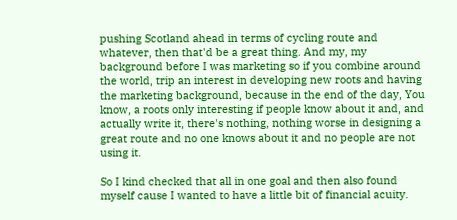pushing Scotland ahead in terms of cycling route and whatever, then that'd be a great thing. And my, my background before I was marketing so if you combine around the world, trip an interest in developing new roots and having the marketing background, because in the end of the day, You know, a roots only interesting if people know about it and, and actually write it, there's nothing, nothing worse in designing a great route and no one knows about it and no people are not using it.

So I kind checked that all in one goal and then also found myself cause I wanted to have a little bit of financial acuity.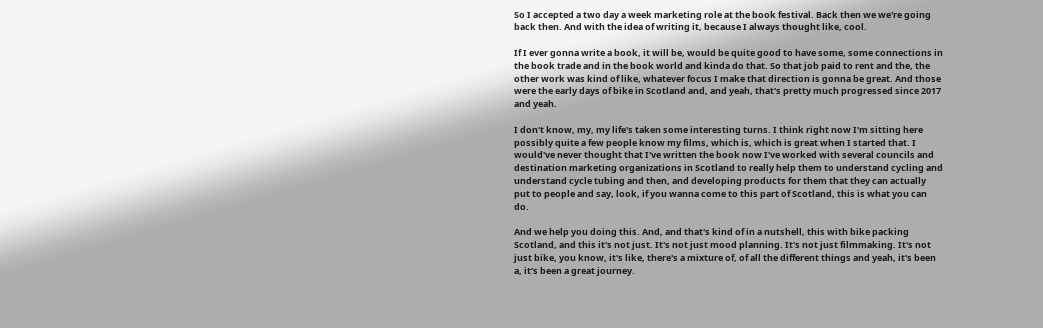So I accepted a two day a week marketing role at the book festival. Back then we we're going back then. And with the idea of writing it, because I always thought like, cool.

If I ever gonna write a book, it will be, would be quite good to have some, some connections in the book trade and in the book world and kinda do that. So that job paid to rent and the, the other work was kind of like, whatever focus I make that direction is gonna be great. And those were the early days of bike in Scotland and, and yeah, that's pretty much progressed since 2017 and yeah.

I don't know, my, my life's taken some interesting turns. I think right now I'm sitting here possibly quite a few people know my films, which is, which is great when I started that. I would've never thought that I've written the book now I've worked with several councils and destination marketing organizations in Scotland to really help them to understand cycling and understand cycle tubing and then, and developing products for them that they can actually put to people and say, look, if you wanna come to this part of Scotland, this is what you can do.

And we help you doing this. And, and that's kind of in a nutshell, this with bike packing Scotland, and this it's not just. It's not just mood planning. It's not just filmmaking. It's not just bike, you know, it's like, there's a mixture of, of all the different things and yeah, it's been a, it's been a great journey.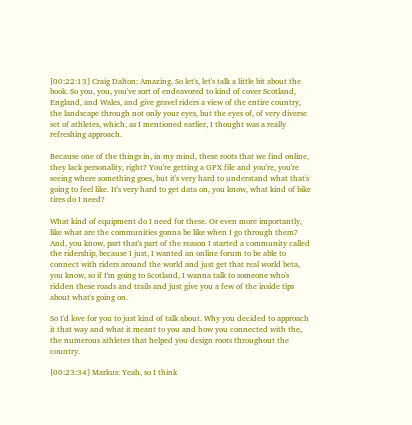[00:22:13] Craig Dalton: Amazing. So let's, let's talk a little bit about the book. So you, you, you've sort of endeavored to kind of cover Scotland, England, and Wales, and give gravel riders a view of the entire country, the landscape through not only your eyes, but the eyes of, of very diverse set of athletes, which, as I mentioned earlier, I thought was a really refreshing approach.

Because one of the things in, in my mind, these roots that we find online, they lack personality, right? You're getting a GPX file and you're, you're seeing where something goes, but it's very hard to understand what that's going to feel like. It's very hard to get data on, you know, what kind of bike tires do I need?

What kind of equipment do I need for these. Or even more importantly, like what are the communities gonna be like when I go through them? And, you know, part that's part of the reason I started a community called the ridership, because I just, I wanted an online forum to be able to connect with riders around the world and just get that real world beta, you know, so if I'm going to Scotland, I wanna talk to someone who's ridden these roads and trails and just give you a few of the inside tips about what's going on.

So I'd love for you to just kind of talk about. Why you decided to approach it that way and what it meant to you and how you connected with the, the numerous athletes that helped you design roots throughout the country.

[00:23:34] Markus: Yeah, so I think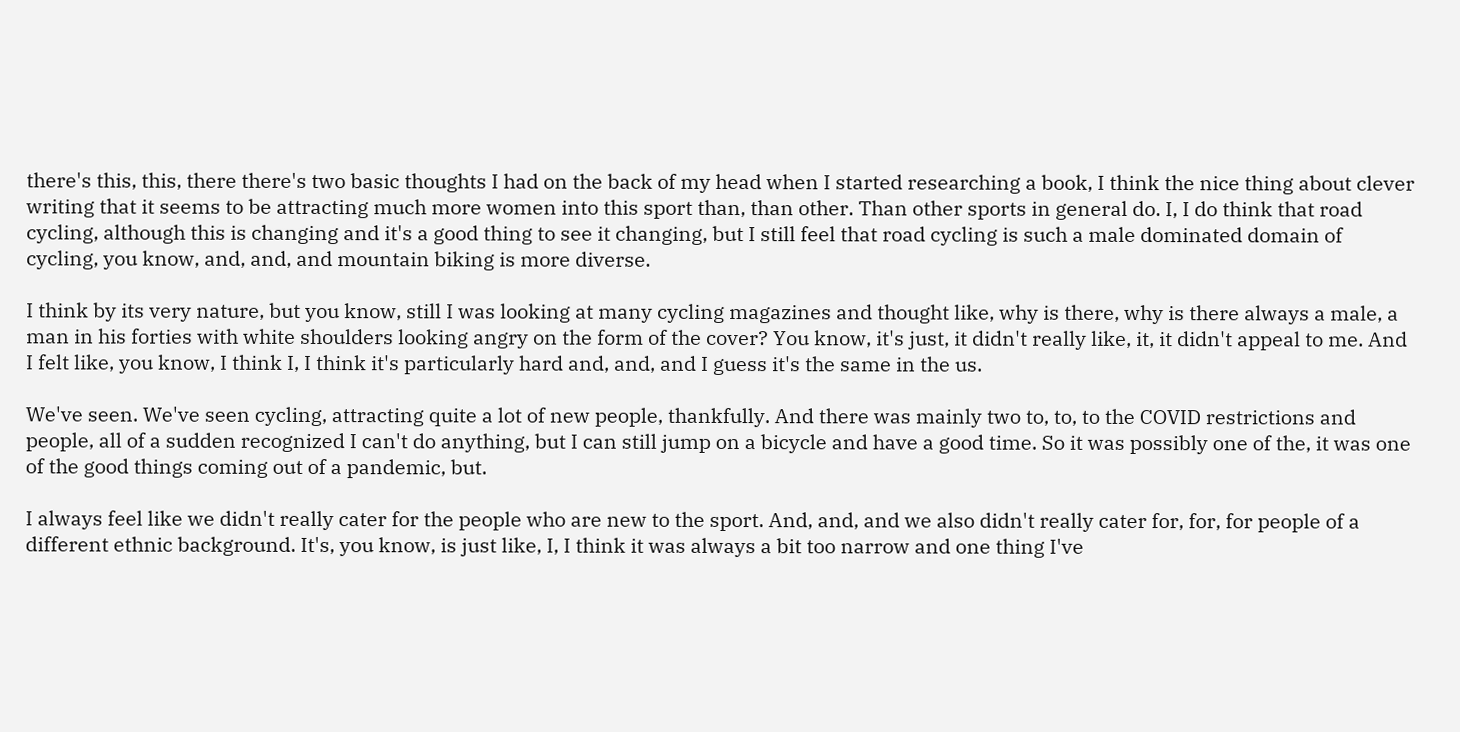there's this, this, there there's two basic thoughts I had on the back of my head when I started researching a book, I think the nice thing about clever writing that it seems to be attracting much more women into this sport than, than other. Than other sports in general do. I, I do think that road cycling, although this is changing and it's a good thing to see it changing, but I still feel that road cycling is such a male dominated domain of cycling, you know, and, and, and mountain biking is more diverse.

I think by its very nature, but you know, still I was looking at many cycling magazines and thought like, why is there, why is there always a male, a man in his forties with white shoulders looking angry on the form of the cover? You know, it's just, it didn't really like, it, it didn't appeal to me. And I felt like, you know, I think I, I think it's particularly hard and, and, and I guess it's the same in the us.

We've seen. We've seen cycling, attracting quite a lot of new people, thankfully. And there was mainly two to, to, to the COVID restrictions and people, all of a sudden recognized I can't do anything, but I can still jump on a bicycle and have a good time. So it was possibly one of the, it was one of the good things coming out of a pandemic, but.

I always feel like we didn't really cater for the people who are new to the sport. And, and, and we also didn't really cater for, for, for people of a different ethnic background. It's, you know, is just like, I, I think it was always a bit too narrow and one thing I've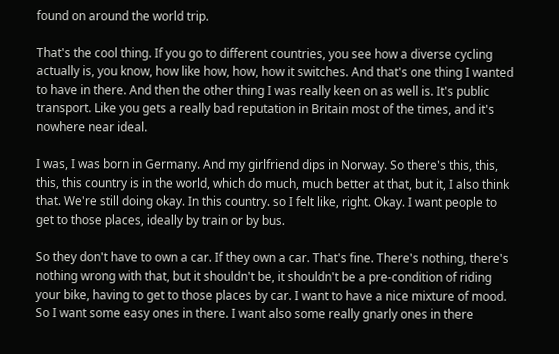found on around the world trip.

That's the cool thing. If you go to different countries, you see how a diverse cycling actually is, you know, how like how, how, how it switches. And that's one thing I wanted to have in there. And then the other thing I was really keen on as well is. It's public transport. Like you gets a really bad reputation in Britain most of the times, and it's nowhere near ideal.

I was, I was born in Germany. And my girlfriend dips in Norway. So there's this, this, this, this country is in the world, which do much, much better at that, but it, I also think that. We're still doing okay. In this country. so I felt like, right. Okay. I want people to get to those places, ideally by train or by bus.

So they don't have to own a car. If they own a car. That's fine. There's nothing, there's nothing wrong with that, but it shouldn't be, it shouldn't be a pre-condition of riding your bike, having to get to those places by car. I want to have a nice mixture of mood. So I want some easy ones in there. I want also some really gnarly ones in there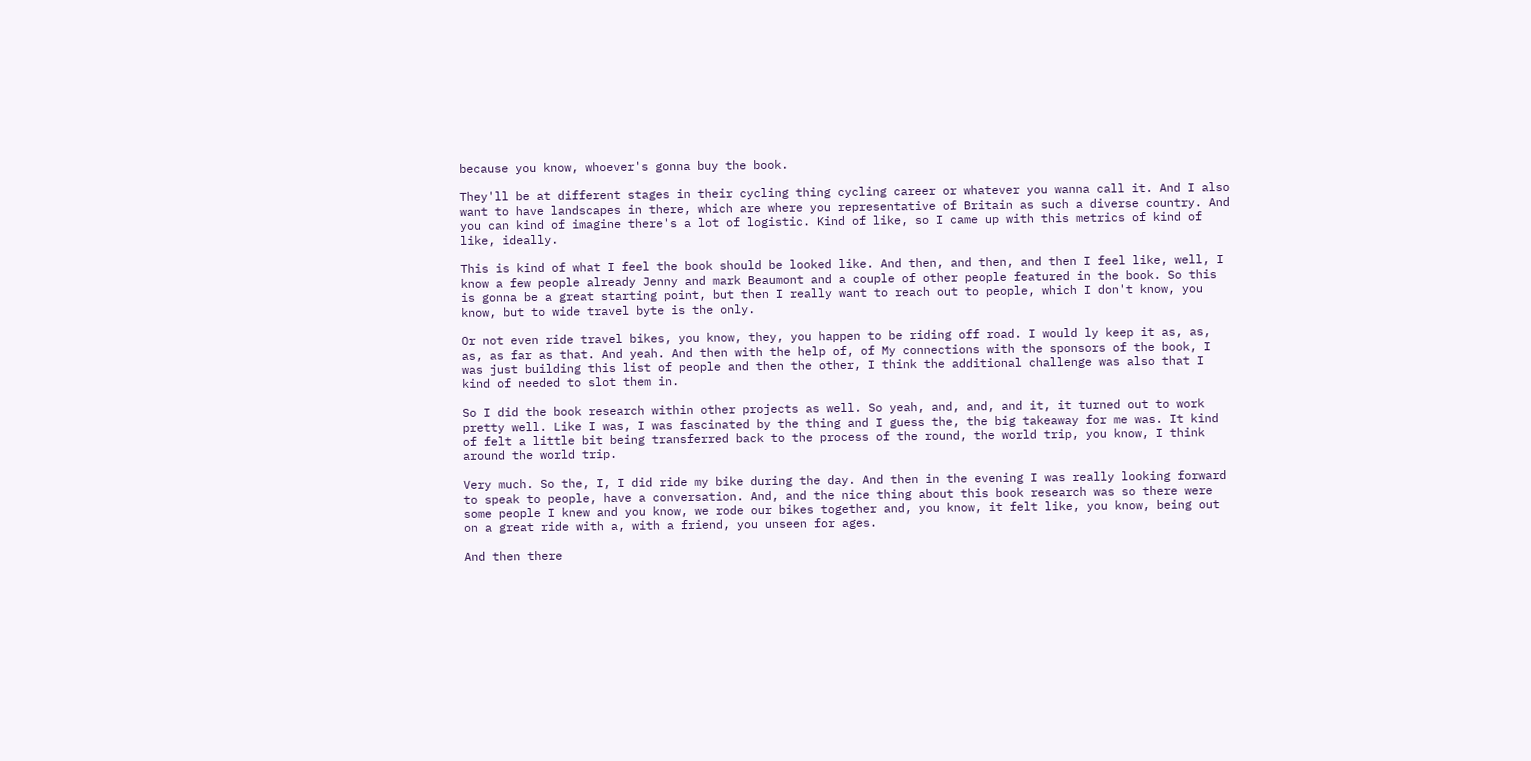because you know, whoever's gonna buy the book.

They'll be at different stages in their cycling thing cycling career or whatever you wanna call it. And I also want to have landscapes in there, which are where you representative of Britain as such a diverse country. And you can kind of imagine there's a lot of logistic. Kind of like, so I came up with this metrics of kind of like, ideally.

This is kind of what I feel the book should be looked like. And then, and then, and then I feel like, well, I know a few people already Jenny and mark Beaumont and a couple of other people featured in the book. So this is gonna be a great starting point, but then I really want to reach out to people, which I don't know, you know, but to wide travel byte is the only.

Or not even ride travel bikes, you know, they, you happen to be riding off road. I would ly keep it as, as, as, as far as that. And yeah. And then with the help of, of My connections with the sponsors of the book, I was just building this list of people and then the other, I think the additional challenge was also that I kind of needed to slot them in.

So I did the book research within other projects as well. So yeah, and, and, and it, it turned out to work pretty well. Like I was, I was fascinated by the thing and I guess the, the big takeaway for me was. It kind of felt a little bit being transferred back to the process of the round, the world trip, you know, I think around the world trip.

Very much. So the, I, I did ride my bike during the day. And then in the evening I was really looking forward to speak to people, have a conversation. And, and the nice thing about this book research was so there were some people I knew and you know, we rode our bikes together and, you know, it felt like, you know, being out on a great ride with a, with a friend, you unseen for ages.

And then there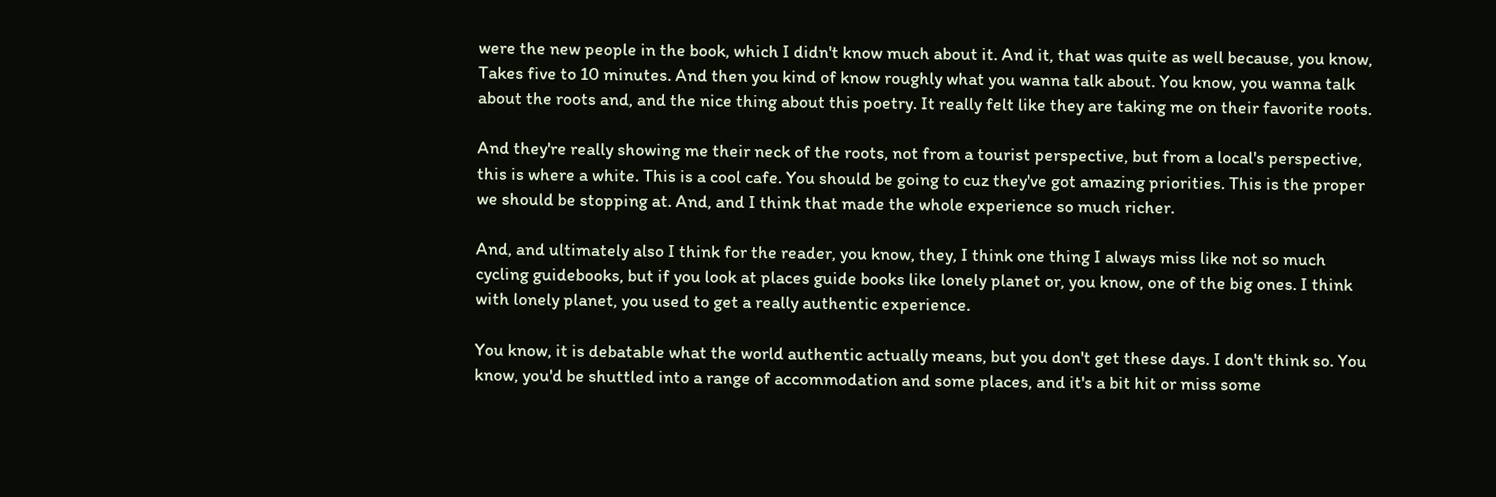were the new people in the book, which I didn't know much about it. And it, that was quite as well because, you know, Takes five to 10 minutes. And then you kind of know roughly what you wanna talk about. You know, you wanna talk about the roots and, and the nice thing about this poetry. It really felt like they are taking me on their favorite roots.

And they're really showing me their neck of the roots, not from a tourist perspective, but from a local's perspective, this is where a white. This is a cool cafe. You should be going to cuz they've got amazing priorities. This is the proper we should be stopping at. And, and I think that made the whole experience so much richer.

And, and ultimately also I think for the reader, you know, they, I think one thing I always miss like not so much cycling guidebooks, but if you look at places guide books like lonely planet or, you know, one of the big ones. I think with lonely planet, you used to get a really authentic experience.

You know, it is debatable what the world authentic actually means, but you don't get these days. I don't think so. You know, you'd be shuttled into a range of accommodation and some places, and it's a bit hit or miss some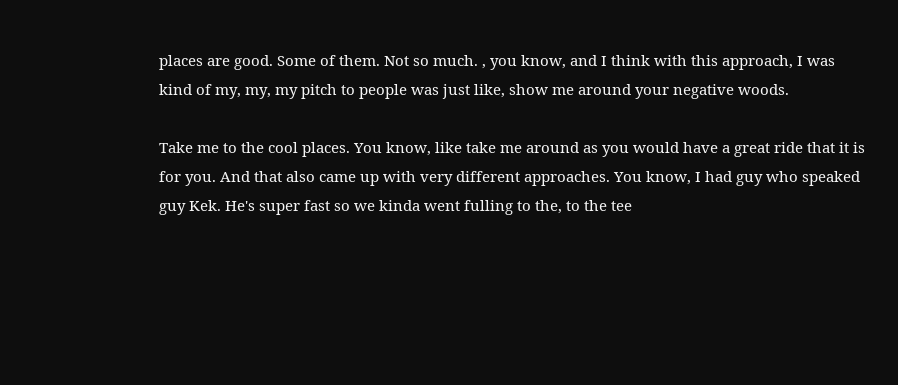places are good. Some of them. Not so much. , you know, and I think with this approach, I was kind of my, my, my pitch to people was just like, show me around your negative woods.

Take me to the cool places. You know, like take me around as you would have a great ride that it is for you. And that also came up with very different approaches. You know, I had guy who speaked guy Kek. He's super fast so we kinda went fulling to the, to the tee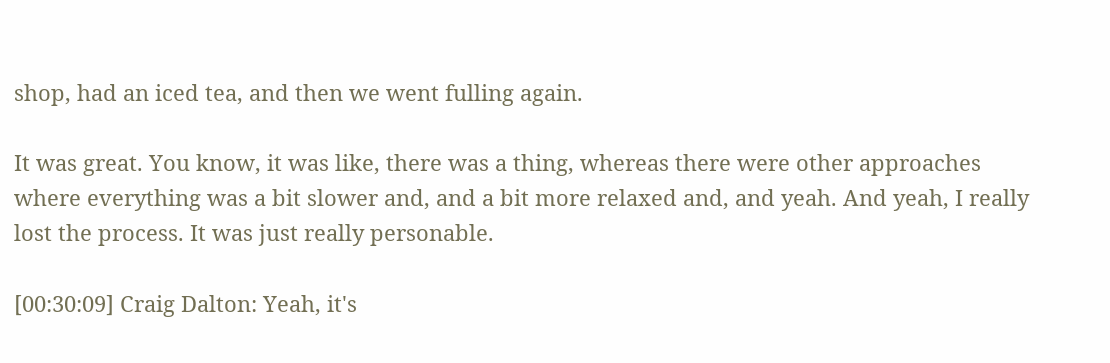shop, had an iced tea, and then we went fulling again.

It was great. You know, it was like, there was a thing, whereas there were other approaches where everything was a bit slower and, and a bit more relaxed and, and yeah. And yeah, I really lost the process. It was just really personable.

[00:30:09] Craig Dalton: Yeah, it's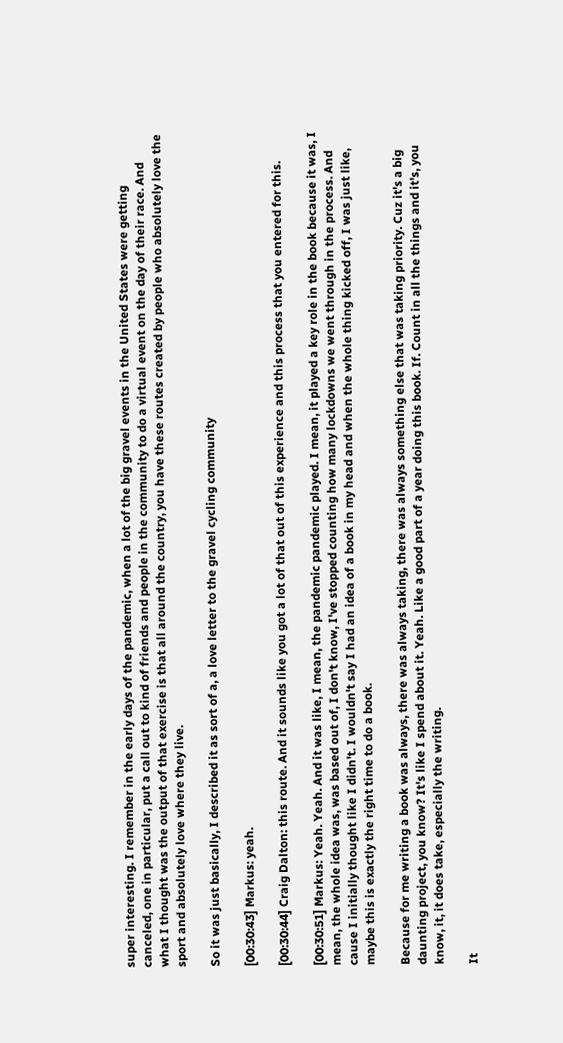super interesting. I remember in the early days of the pandemic, when a lot of the big gravel events in the United States were getting canceled, one in particular, put a call out to kind of friends and people in the community to do a virtual event on the day of their race. And what I thought was the output of that exercise is that all around the country, you have these routes created by people who absolutely love the sport and absolutely love where they live.

So it was just basically, I described it as sort of a, a love letter to the gravel cycling community

[00:30:43] Markus: yeah.

[00:30:44] Craig Dalton: this route. And it sounds like you got a lot of that out of this experience and this process that you entered for this.

[00:30:51] Markus: Yeah. Yeah. And it was like, I mean, the pandemic pandemic played. I mean, it played a key role in the book because it was, I mean, the whole idea was, was based out of, I don't know, I've stopped counting how many lockdowns we went through in the process. And cause I initially thought like I didn't. I wouldn't say I had an idea of a book in my head and when the whole thing kicked off, I was just like, maybe this is exactly the right time to do a book.

Because for me writing a book was always, there was always taking, there was always something else that was taking priority. Cuz it's a big daunting project, you know? It's like I spend about it. Yeah. Like a good part of a year doing this book. If. Count in all the things and it's, you know, it, it does take, especially the writing.

It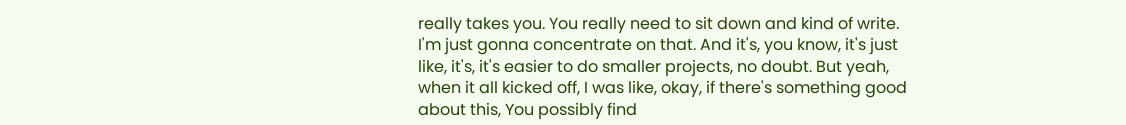really takes you. You really need to sit down and kind of write. I'm just gonna concentrate on that. And it's, you know, it's just like, it's, it's easier to do smaller projects, no doubt. But yeah, when it all kicked off, I was like, okay, if there's something good about this, You possibly find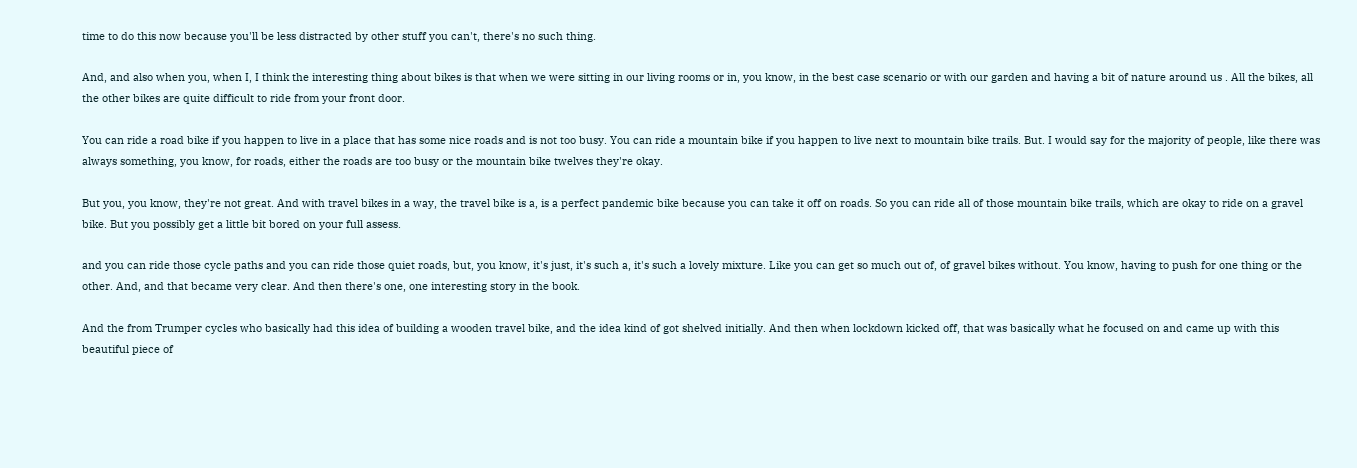time to do this now because you'll be less distracted by other stuff you can't, there's no such thing.

And, and also when you, when I, I think the interesting thing about bikes is that when we were sitting in our living rooms or in, you know, in the best case scenario or with our garden and having a bit of nature around us . All the bikes, all the other bikes are quite difficult to ride from your front door.

You can ride a road bike if you happen to live in a place that has some nice roads and is not too busy. You can ride a mountain bike if you happen to live next to mountain bike trails. But. I would say for the majority of people, like there was always something, you know, for roads, either the roads are too busy or the mountain bike twelves they're okay.

But you, you know, they're not great. And with travel bikes in a way, the travel bike is a, is a perfect pandemic bike because you can take it off on roads. So you can ride all of those mountain bike trails, which are okay to ride on a gravel bike. But you possibly get a little bit bored on your full assess.

and you can ride those cycle paths and you can ride those quiet roads, but, you know, it's just, it's such a, it's such a lovely mixture. Like you can get so much out of, of gravel bikes without. You know, having to push for one thing or the other. And, and that became very clear. And then there's one, one interesting story in the book.

And the from Trumper cycles who basically had this idea of building a wooden travel bike, and the idea kind of got shelved initially. And then when lockdown kicked off, that was basically what he focused on and came up with this beautiful piece of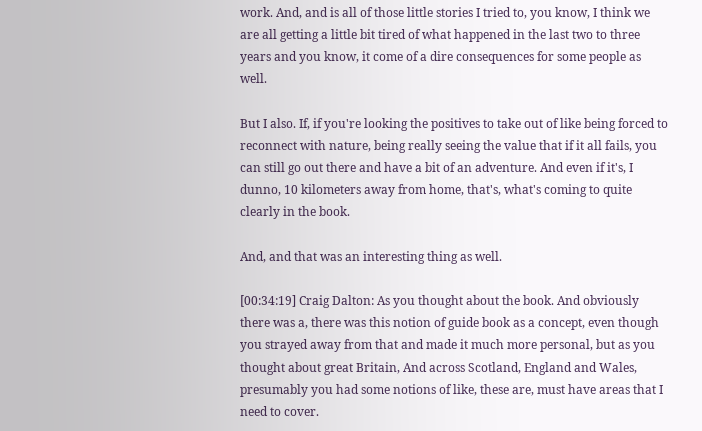work. And, and is all of those little stories I tried to, you know, I think we are all getting a little bit tired of what happened in the last two to three years and you know, it come of a dire consequences for some people as well.

But I also. If, if you're looking the positives to take out of like being forced to reconnect with nature, being really seeing the value that if it all fails, you can still go out there and have a bit of an adventure. And even if it's, I dunno, 10 kilometers away from home, that's, what's coming to quite clearly in the book.

And, and that was an interesting thing as well.

[00:34:19] Craig Dalton: As you thought about the book. And obviously there was a, there was this notion of guide book as a concept, even though you strayed away from that and made it much more personal, but as you thought about great Britain, And across Scotland, England and Wales, presumably you had some notions of like, these are, must have areas that I need to cover.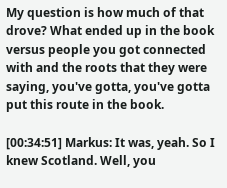My question is how much of that drove? What ended up in the book versus people you got connected with and the roots that they were saying, you've gotta, you've gotta put this route in the book.

[00:34:51] Markus: It was, yeah. So I knew Scotland. Well, you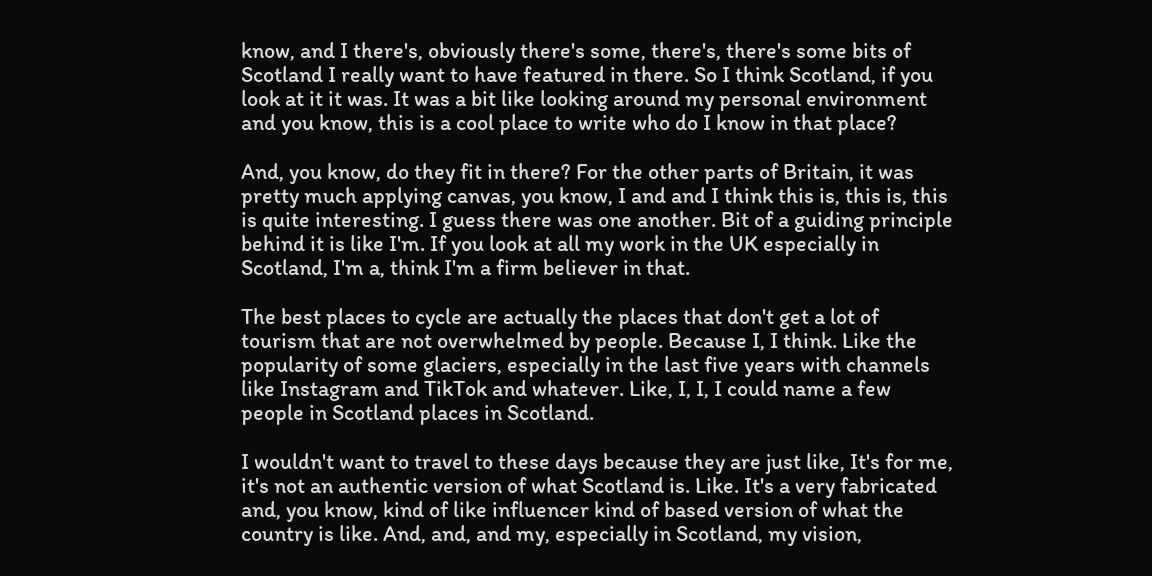know, and I there's, obviously there's some, there's, there's some bits of Scotland I really want to have featured in there. So I think Scotland, if you look at it it was. It was a bit like looking around my personal environment and you know, this is a cool place to write who do I know in that place?

And, you know, do they fit in there? For the other parts of Britain, it was pretty much applying canvas, you know, I and and I think this is, this is, this is quite interesting. I guess there was one another. Bit of a guiding principle behind it is like I'm. If you look at all my work in the UK especially in Scotland, I'm a, think I'm a firm believer in that.

The best places to cycle are actually the places that don't get a lot of tourism that are not overwhelmed by people. Because I, I think. Like the popularity of some glaciers, especially in the last five years with channels like Instagram and TikTok and whatever. Like, I, I, I could name a few people in Scotland places in Scotland.

I wouldn't want to travel to these days because they are just like, It's for me, it's not an authentic version of what Scotland is. Like. It's a very fabricated and, you know, kind of like influencer kind of based version of what the country is like. And, and, and my, especially in Scotland, my vision,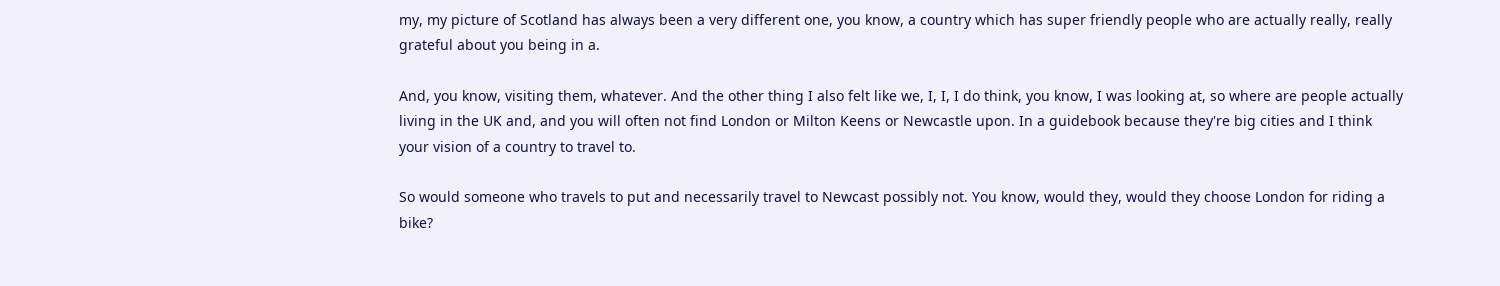my, my picture of Scotland has always been a very different one, you know, a country which has super friendly people who are actually really, really grateful about you being in a.

And, you know, visiting them, whatever. And the other thing I also felt like we, I, I, I do think, you know, I was looking at, so where are people actually living in the UK and, and you will often not find London or Milton Keens or Newcastle upon. In a guidebook because they're big cities and I think your vision of a country to travel to.

So would someone who travels to put and necessarily travel to Newcast possibly not. You know, would they, would they choose London for riding a bike?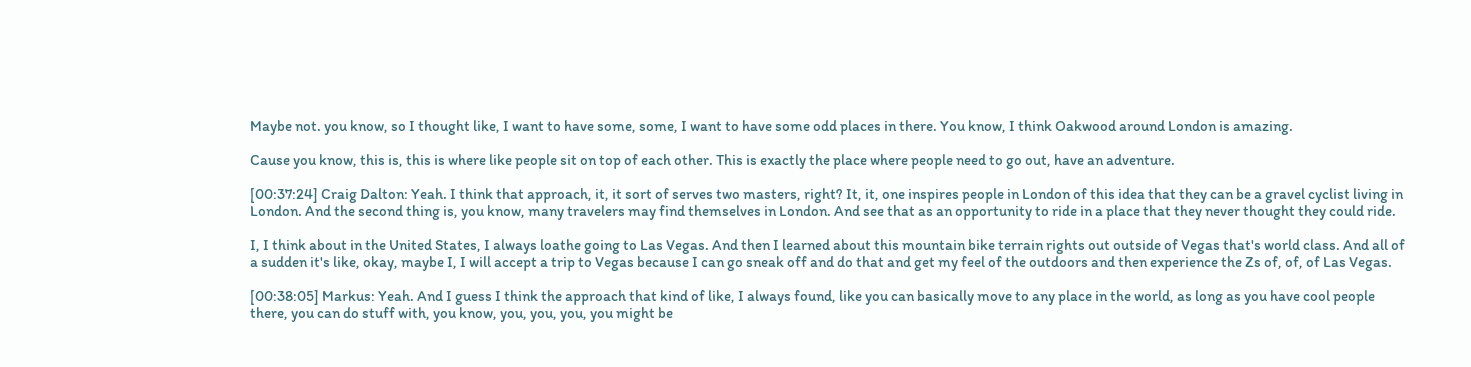Maybe not. you know, so I thought like, I want to have some, some, I want to have some odd places in there. You know, I think Oakwood around London is amazing.

Cause you know, this is, this is where like people sit on top of each other. This is exactly the place where people need to go out, have an adventure.

[00:37:24] Craig Dalton: Yeah. I think that approach, it, it sort of serves two masters, right? It, it, one inspires people in London of this idea that they can be a gravel cyclist living in London. And the second thing is, you know, many travelers may find themselves in London. And see that as an opportunity to ride in a place that they never thought they could ride.

I, I think about in the United States, I always loathe going to Las Vegas. And then I learned about this mountain bike terrain rights out outside of Vegas that's world class. And all of a sudden it's like, okay, maybe I, I will accept a trip to Vegas because I can go sneak off and do that and get my feel of the outdoors and then experience the Zs of, of, of Las Vegas.

[00:38:05] Markus: Yeah. And I guess I think the approach that kind of like, I always found, like you can basically move to any place in the world, as long as you have cool people there, you can do stuff with, you know, you, you, you, you might be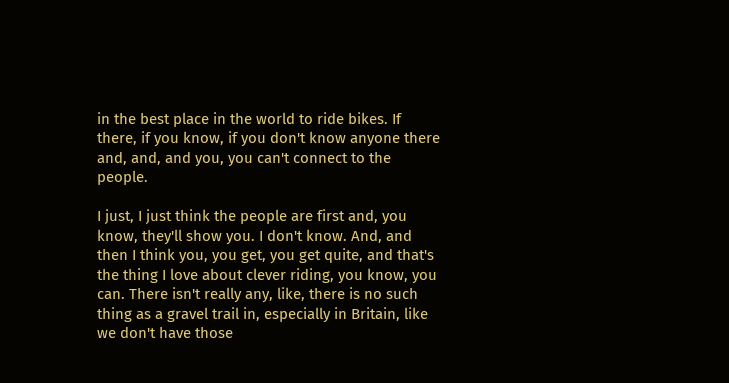in the best place in the world to ride bikes. If there, if you know, if you don't know anyone there and, and, and you, you can't connect to the people.

I just, I just think the people are first and, you know, they'll show you. I don't know. And, and then I think you, you get, you get quite, and that's the thing I love about clever riding, you know, you can. There isn't really any, like, there is no such thing as a gravel trail in, especially in Britain, like we don't have those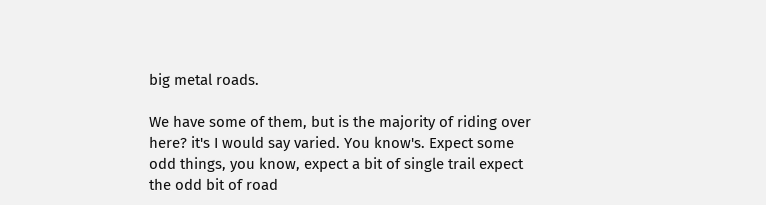big metal roads.

We have some of them, but is the majority of riding over here? it's I would say varied. You know's. Expect some odd things, you know, expect a bit of single trail expect the odd bit of road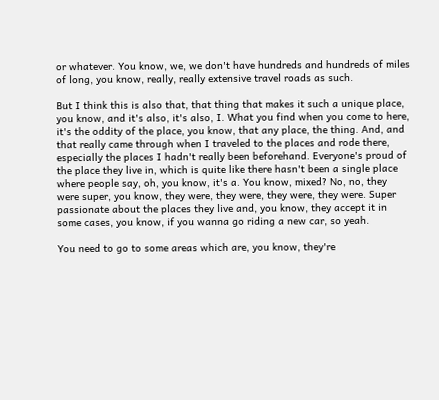or whatever. You know, we, we don't have hundreds and hundreds of miles of long, you know, really, really extensive travel roads as such.

But I think this is also that, that thing that makes it such a unique place, you know, and it's also, it's also, I. What you find when you come to here, it's the oddity of the place, you know, that any place, the thing. And, and that really came through when I traveled to the places and rode there, especially the places I hadn't really been beforehand. Everyone's proud of the place they live in, which is quite like there hasn't been a single place where people say, oh, you know, it's a. You know, mixed? No, no, they were super, you know, they were, they were, they were, they were. Super passionate about the places they live and, you know, they accept it in some cases, you know, if you wanna go riding a new car, so yeah.

You need to go to some areas which are, you know, they're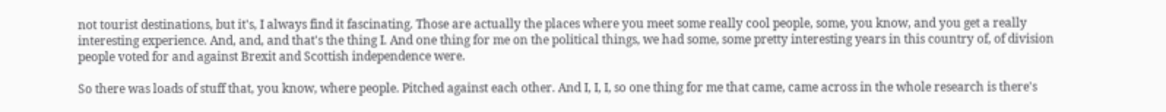not tourist destinations, but it's, I always find it fascinating. Those are actually the places where you meet some really cool people, some, you know, and you get a really interesting experience. And, and, and that's the thing I. And one thing for me on the political things, we had some, some pretty interesting years in this country of, of division people voted for and against Brexit and Scottish independence were.

So there was loads of stuff that, you know, where people. Pitched against each other. And I, I, I, so one thing for me that came, came across in the whole research is there's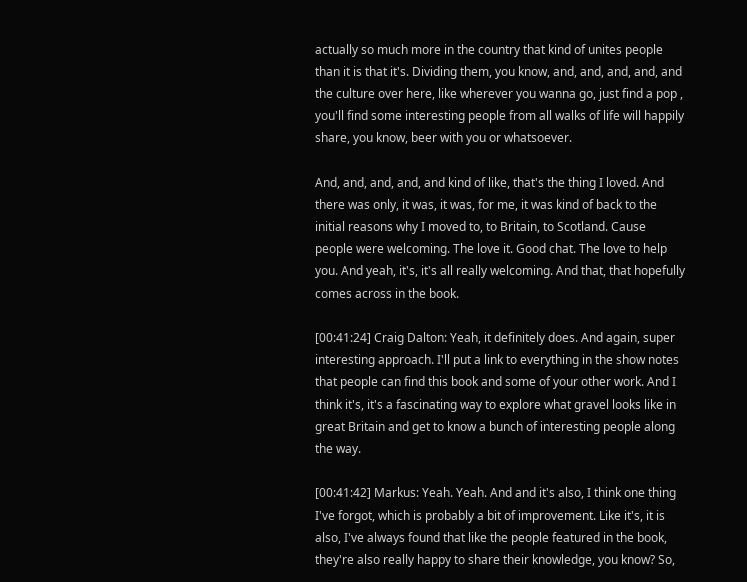actually so much more in the country that kind of unites people than it is that it's. Dividing them, you know, and, and, and, and, and the culture over here, like wherever you wanna go, just find a pop , you'll find some interesting people from all walks of life will happily share, you know, beer with you or whatsoever.

And, and, and, and, and kind of like, that's the thing I loved. And there was only, it was, it was, for me, it was kind of back to the initial reasons why I moved to, to Britain, to Scotland. Cause people were welcoming. The love it. Good chat. The love to help you. And yeah, it's, it's all really welcoming. And that, that hopefully comes across in the book.

[00:41:24] Craig Dalton: Yeah, it definitely does. And again, super interesting approach. I'll put a link to everything in the show notes that people can find this book and some of your other work. And I think it's, it's a fascinating way to explore what gravel looks like in great Britain and get to know a bunch of interesting people along the way.

[00:41:42] Markus: Yeah. Yeah. And and it's also, I think one thing I've forgot, which is probably a bit of improvement. Like it's, it is also, I've always found that like the people featured in the book, they're also really happy to share their knowledge, you know? So,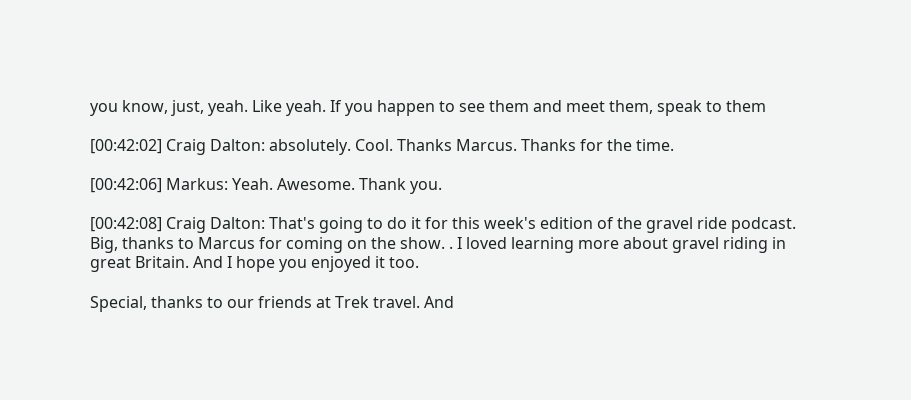you know, just, yeah. Like yeah. If you happen to see them and meet them, speak to them

[00:42:02] Craig Dalton: absolutely. Cool. Thanks Marcus. Thanks for the time.

[00:42:06] Markus: Yeah. Awesome. Thank you.

[00:42:08] Craig Dalton: That's going to do it for this week's edition of the gravel ride podcast. Big, thanks to Marcus for coming on the show. . I loved learning more about gravel riding in great Britain. And I hope you enjoyed it too.

Special, thanks to our friends at Trek travel. And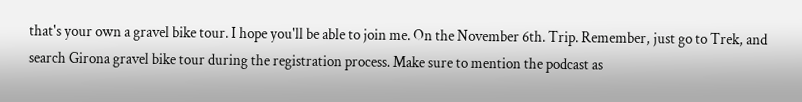that's your own a gravel bike tour. I hope you'll be able to join me. On the November 6th. Trip. Remember, just go to Trek, and search Girona gravel bike tour during the registration process. Make sure to mention the podcast as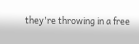they're throwing in a free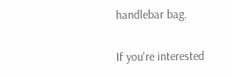handlebar bag.

If you're interested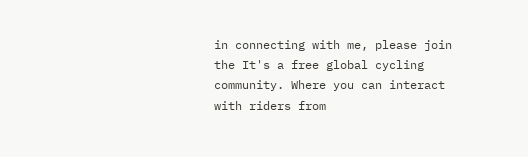in connecting with me, please join the It's a free global cycling community. Where you can interact with riders from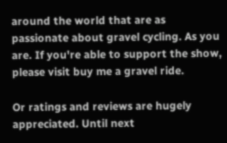around the world that are as passionate about gravel cycling. As you are. If you're able to support the show, please visit buy me a gravel ride.

Or ratings and reviews are hugely appreciated. Until next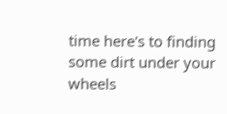time here's to finding some dirt under your wheels